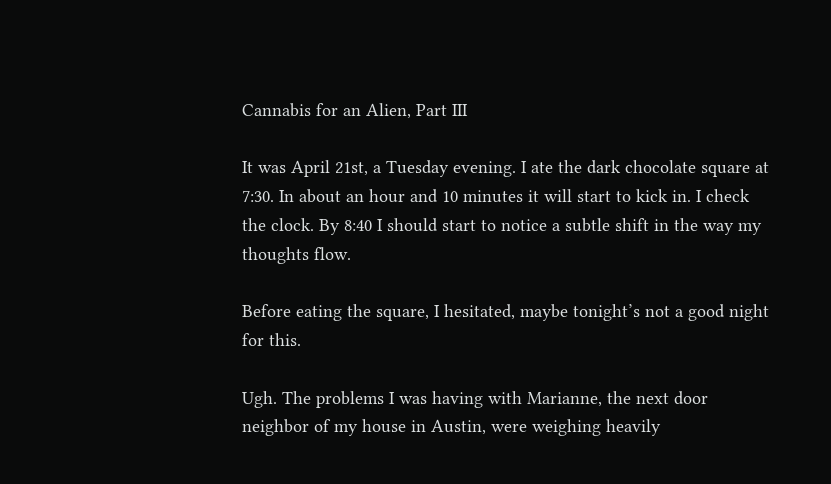Cannabis for an Alien, Part III

It was April 21st, a Tuesday evening. I ate the dark chocolate square at 7:30. In about an hour and 10 minutes it will start to kick in. I check the clock. By 8:40 I should start to notice a subtle shift in the way my thoughts flow.

Before eating the square, I hesitated, maybe tonight’s not a good night for this.

Ugh. The problems I was having with Marianne, the next door neighbor of my house in Austin, were weighing heavily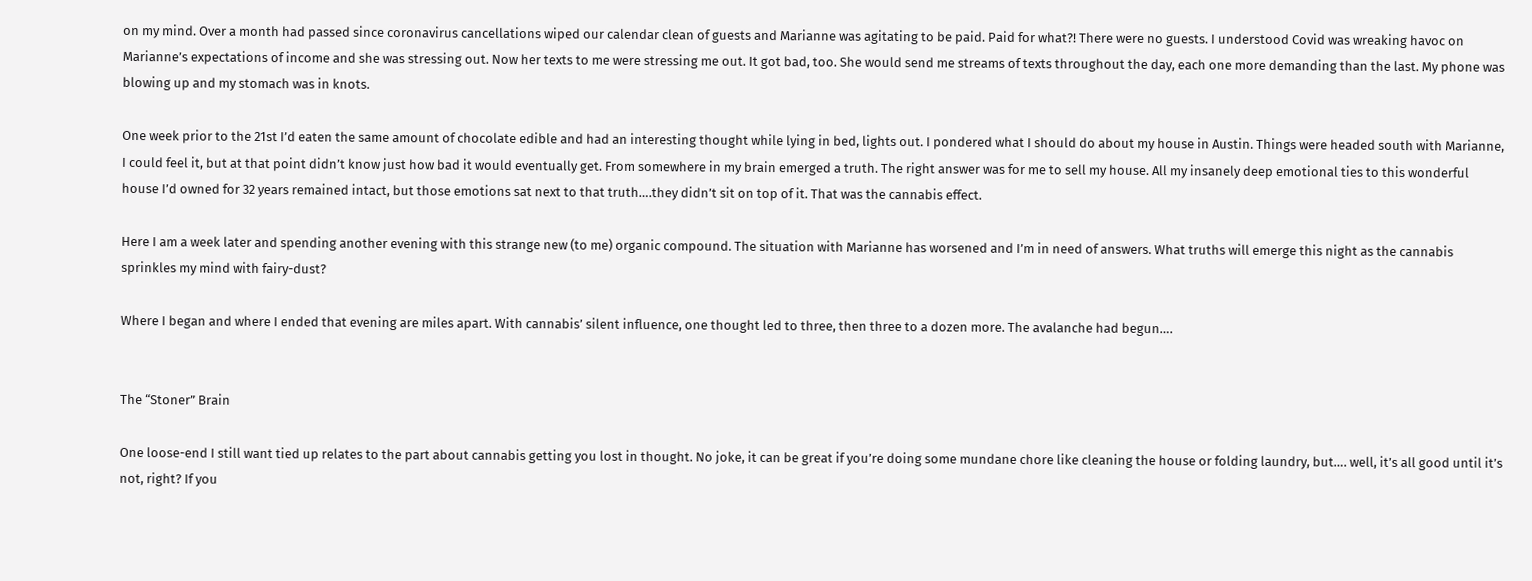on my mind. Over a month had passed since coronavirus cancellations wiped our calendar clean of guests and Marianne was agitating to be paid. Paid for what?! There were no guests. I understood Covid was wreaking havoc on Marianne’s expectations of income and she was stressing out. Now her texts to me were stressing me out. It got bad, too. She would send me streams of texts throughout the day, each one more demanding than the last. My phone was blowing up and my stomach was in knots.

One week prior to the 21st I’d eaten the same amount of chocolate edible and had an interesting thought while lying in bed, lights out. I pondered what I should do about my house in Austin. Things were headed south with Marianne, I could feel it, but at that point didn’t know just how bad it would eventually get. From somewhere in my brain emerged a truth. The right answer was for me to sell my house. All my insanely deep emotional ties to this wonderful house I’d owned for 32 years remained intact, but those emotions sat next to that truth….they didn’t sit on top of it. That was the cannabis effect.

Here I am a week later and spending another evening with this strange new (to me) organic compound. The situation with Marianne has worsened and I’m in need of answers. What truths will emerge this night as the cannabis sprinkles my mind with fairy-dust?

Where I began and where I ended that evening are miles apart. With cannabis’ silent influence, one thought led to three, then three to a dozen more. The avalanche had begun….


The “Stoner” Brain

One loose-end I still want tied up relates to the part about cannabis getting you lost in thought. No joke, it can be great if you’re doing some mundane chore like cleaning the house or folding laundry, but…. well, it’s all good until it’s not, right? If you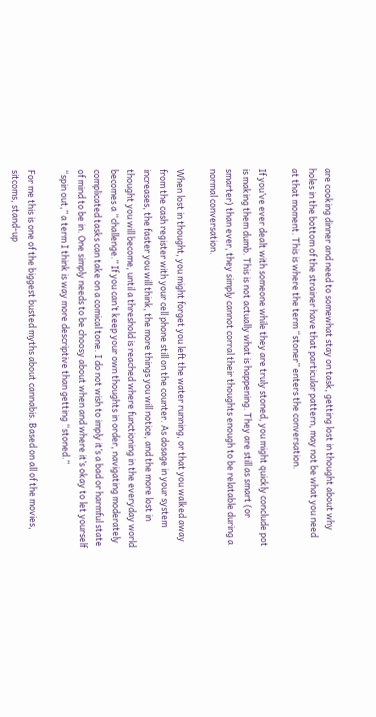are cooking dinner and need to somewhat stay on task, getting lost in thought about why holes in the bottom of the strainer have that particular pattern, may not be what you need at that moment. This is where the term “stoner” enters the conversation.

If you’ve ever dealt with someone while they are truly stoned, you might quickly conclude pot is making them dumb. This is not actually what is happening. They are still as smart (or smarter) than ever, they simply cannot corral their thoughts enough to be relatable during a normal conversation.

When lost in thought, you might forget you left the water running, or that you walked away from the cash register with your cell phone still on the counter. As dosage in your system increases, the faster you will think, the more things you will notice, and the more lost in thought you will become, until a threshold is reached where functioning in the everyday world becomes a “challenge.” If you can’t keep your own thoughts in order, navigating moderately complicated tasks can take on a comical tone. I do not wish to imply it’s a bad or harmful state of mind to be in. One simply needs to be choosy about when and where it’s okay to let yourself “spin out,” a term I think is way more descriptive than getting “stoned.”

For me this is one of the biggest busted myths about cannabis. Based on all of the movies, sitcoms, stand-up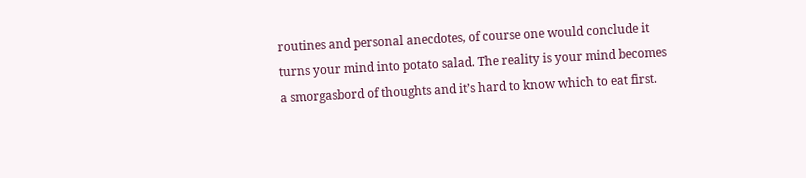routines and personal anecdotes, of course one would conclude it turns your mind into potato salad. The reality is your mind becomes a smorgasbord of thoughts and it’s hard to know which to eat first.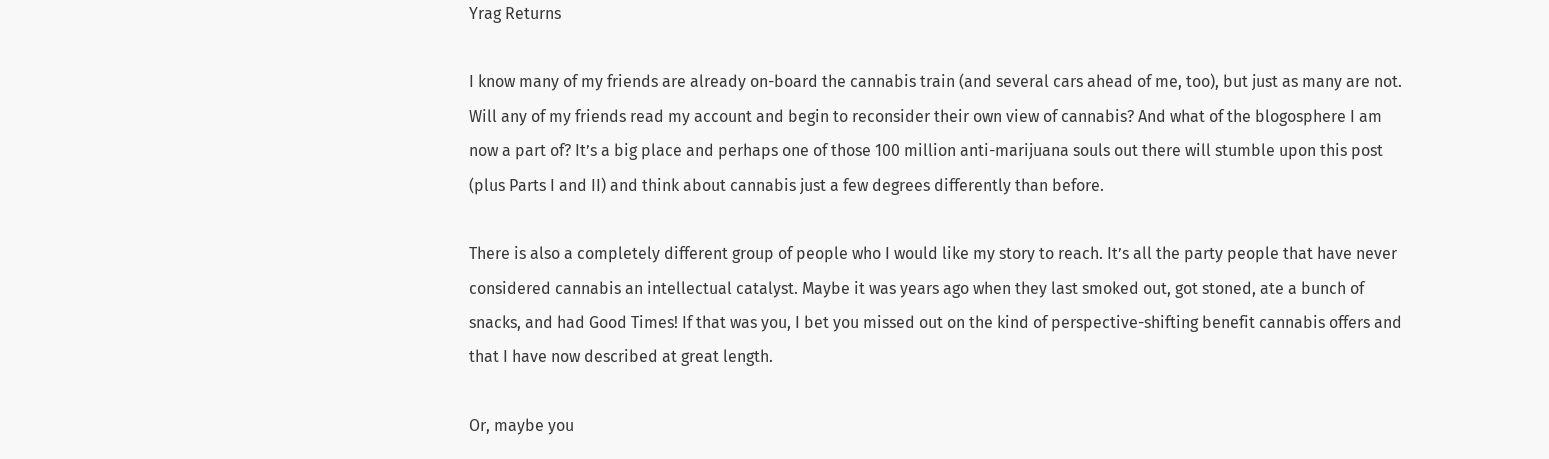Yrag Returns

I know many of my friends are already on-board the cannabis train (and several cars ahead of me, too), but just as many are not. Will any of my friends read my account and begin to reconsider their own view of cannabis? And what of the blogosphere I am now a part of? It’s a big place and perhaps one of those 100 million anti-marijuana souls out there will stumble upon this post (plus Parts I and II) and think about cannabis just a few degrees differently than before.

There is also a completely different group of people who I would like my story to reach. It’s all the party people that have never considered cannabis an intellectual catalyst. Maybe it was years ago when they last smoked out, got stoned, ate a bunch of snacks, and had Good Times! If that was you, I bet you missed out on the kind of perspective-shifting benefit cannabis offers and that I have now described at great length.

Or, maybe you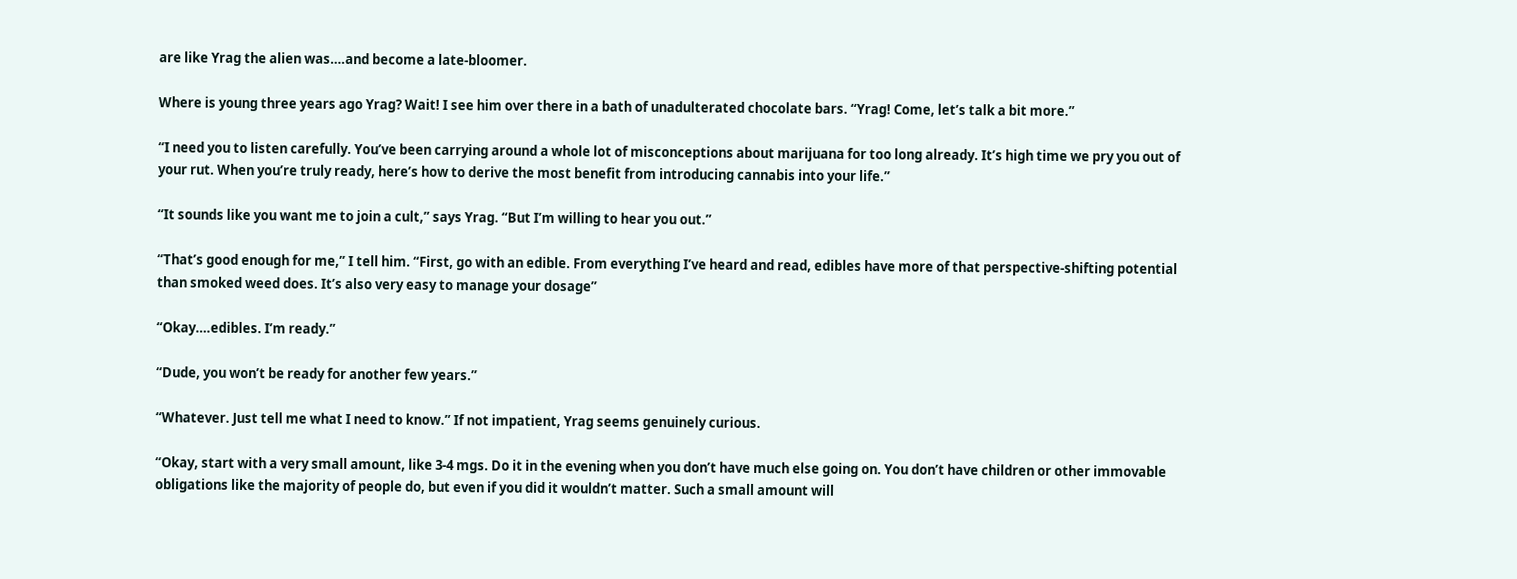are like Yrag the alien was….and become a late-bloomer.

Where is young three years ago Yrag? Wait! I see him over there in a bath of unadulterated chocolate bars. “Yrag! Come, let’s talk a bit more.”

“I need you to listen carefully. You’ve been carrying around a whole lot of misconceptions about marijuana for too long already. It’s high time we pry you out of your rut. When you’re truly ready, here’s how to derive the most benefit from introducing cannabis into your life.”

“It sounds like you want me to join a cult,” says Yrag. “But I’m willing to hear you out.”

“That’s good enough for me,” I tell him. “First, go with an edible. From everything I’ve heard and read, edibles have more of that perspective-shifting potential than smoked weed does. It’s also very easy to manage your dosage”

“Okay….edibles. I’m ready.”

“Dude, you won’t be ready for another few years.”

“Whatever. Just tell me what I need to know.” If not impatient, Yrag seems genuinely curious.

“Okay, start with a very small amount, like 3-4 mgs. Do it in the evening when you don’t have much else going on. You don’t have children or other immovable obligations like the majority of people do, but even if you did it wouldn’t matter. Such a small amount will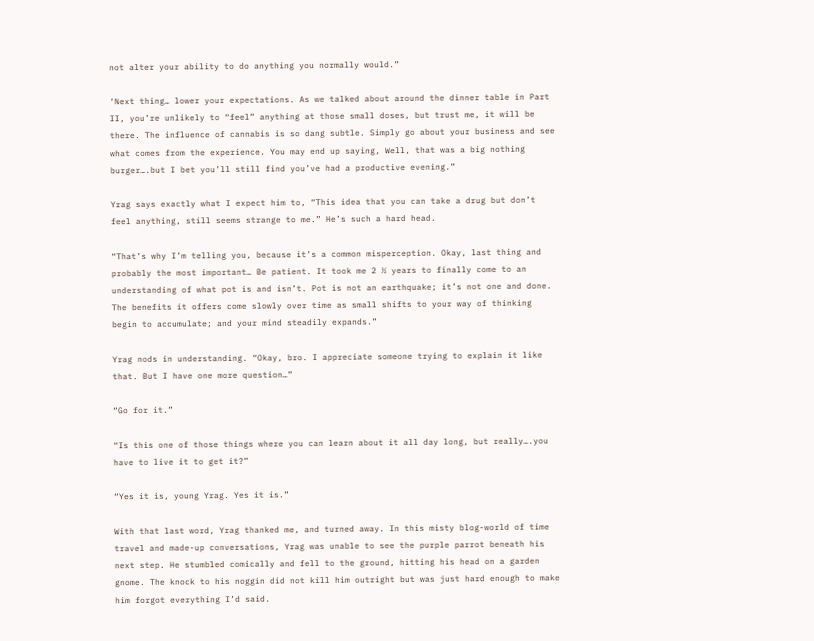not alter your ability to do anything you normally would.”

‘Next thing… lower your expectations. As we talked about around the dinner table in Part II, you’re unlikely to “feel” anything at those small doses, but trust me, it will be there. The influence of cannabis is so dang subtle. Simply go about your business and see what comes from the experience. You may end up saying, Well, that was a big nothing burger….but I bet you’ll still find you’ve had a productive evening.”

Yrag says exactly what I expect him to, “This idea that you can take a drug but don’t feel anything, still seems strange to me.” He’s such a hard head.

“That’s why I’m telling you, because it’s a common misperception. Okay, last thing and probably the most important… Be patient. It took me 2 ½ years to finally come to an understanding of what pot is and isn’t. Pot is not an earthquake; it’s not one and done. The benefits it offers come slowly over time as small shifts to your way of thinking begin to accumulate; and your mind steadily expands.”

Yrag nods in understanding. “Okay, bro. I appreciate someone trying to explain it like that. But I have one more question…”

“Go for it.”

“Is this one of those things where you can learn about it all day long, but really….you have to live it to get it?”

“Yes it is, young Yrag. Yes it is.”

With that last word, Yrag thanked me, and turned away. In this misty blog-world of time travel and made-up conversations, Yrag was unable to see the purple parrot beneath his next step. He stumbled comically and fell to the ground, hitting his head on a garden gnome. The knock to his noggin did not kill him outright but was just hard enough to make him forgot everything I’d said.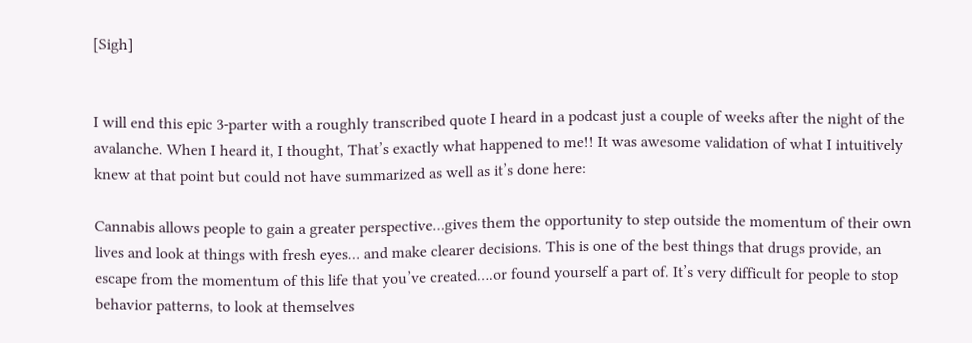[Sigh]


I will end this epic 3-parter with a roughly transcribed quote I heard in a podcast just a couple of weeks after the night of the avalanche. When I heard it, I thought, That’s exactly what happened to me!! It was awesome validation of what I intuitively knew at that point but could not have summarized as well as it’s done here:

Cannabis allows people to gain a greater perspective…gives them the opportunity to step outside the momentum of their own lives and look at things with fresh eyes… and make clearer decisions. This is one of the best things that drugs provide, an escape from the momentum of this life that you’ve created….or found yourself a part of. It’s very difficult for people to stop behavior patterns, to look at themselves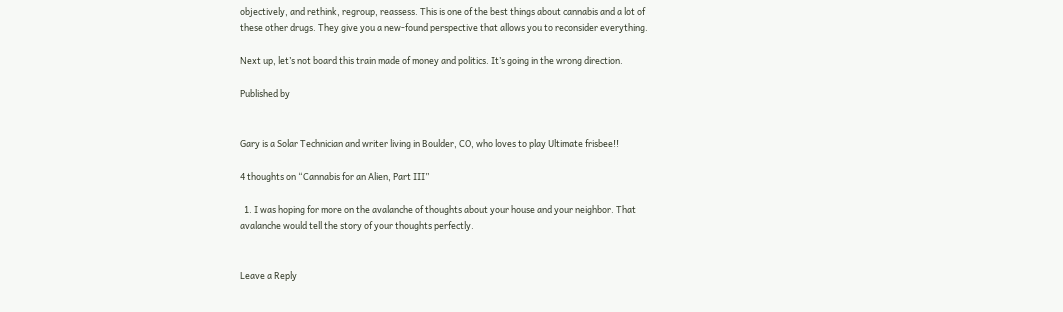objectively, and rethink, regroup, reassess. This is one of the best things about cannabis and a lot of these other drugs. They give you a new-found perspective that allows you to reconsider everything.

Next up, let’s not board this train made of money and politics. It’s going in the wrong direction.

Published by


Gary is a Solar Technician and writer living in Boulder, CO, who loves to play Ultimate frisbee!!

4 thoughts on “Cannabis for an Alien, Part III”

  1. I was hoping for more on the avalanche of thoughts about your house and your neighbor. That avalanche would tell the story of your thoughts perfectly.


Leave a Reply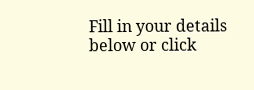Fill in your details below or click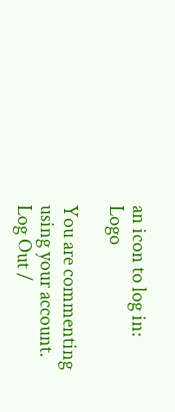an icon to log in: Logo

You are commenting using your account. Log Out /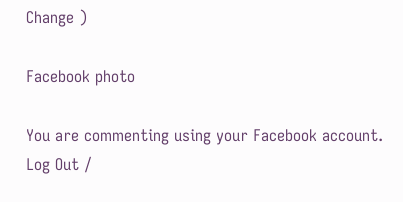Change )

Facebook photo

You are commenting using your Facebook account. Log Out /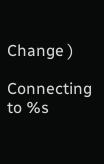Change )

Connecting to %s